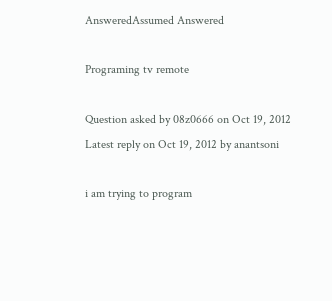AnsweredAssumed Answered

Programing tv remote

Question asked by 08z0666 on Oct 19, 2012
Latest reply on Oct 19, 2012 by anantsoni

i am trying to program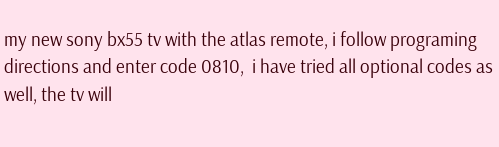my new sony bx55 tv with the atlas remote, i follow programing directions and enter code 0810,  i have tried all optional codes as well, the tv will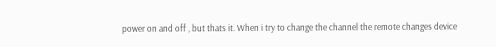power on and off , but thats it. When i try to change the channel the remote changes device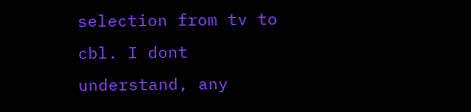selection from tv to cbl. I dont understand, any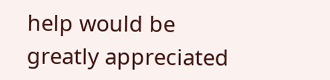help would be greatly appreciated